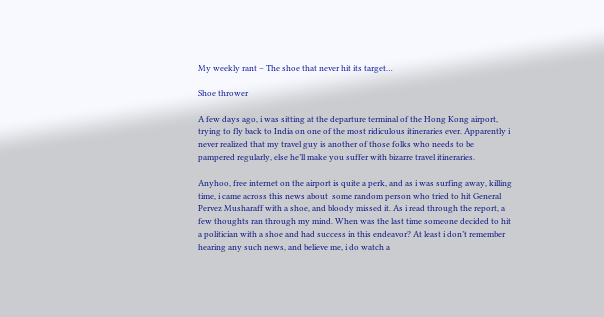My weekly rant – The shoe that never hit its target…

Shoe thrower

A few days ago, i was sitting at the departure terminal of the Hong Kong airport, trying to fly back to India on one of the most ridiculous itineraries ever. Apparently i never realized that my travel guy is another of those folks who needs to be pampered regularly, else he’ll make you suffer with bizarre travel itineraries.

Anyhoo, free internet on the airport is quite a perk, and as i was surfing away, killing time, i came across this news about  some random person who tried to hit General Pervez Musharaff with a shoe, and bloody missed it. As i read through the report, a few thoughts ran through my mind. When was the last time someone decided to hit a politician with a shoe and had success in this endeavor? At least i don’t remember hearing any such news, and believe me, i do watch a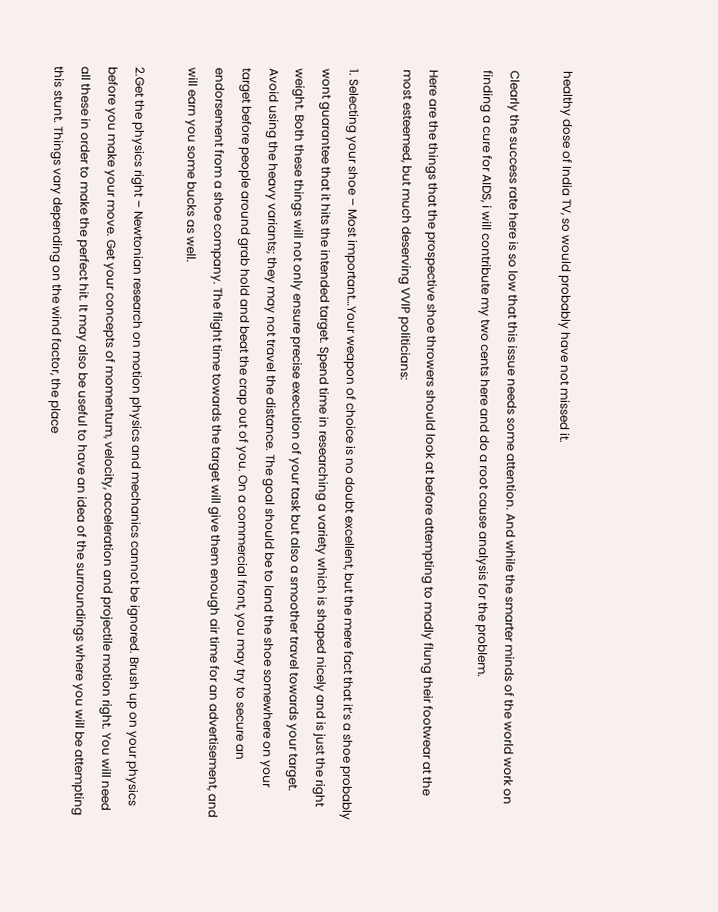healthy dose of India TV, so would probably have not missed it.

Clearly the success rate here is so low that this issue needs some attention. And while the smarter minds of the world work on finding a cure for AIDS, i will contribute my two cents here and do a root cause analysis for the problem.

Here are the things that the prospective shoe throwers should look at before attempting to madly flung their footwear at the most esteemed, but much deserving VVIP politicians:

1. Selecting your shoe – Most important…Your weapon of choice is no doubt excellent, but the mere fact that it’s a shoe probably wont guarantee that it hits the intended target. Spend time in researching a variety which is shaped nicely and is just the right weight. Both these things will not only ensure precise execution of your task but also a smoother travel towards your target. Avoid using the heavy variants; they may not travel the distance. The goal should be to land the shoe somewhere on your target before people around grab hold and beat the crap out of you. On a commercial front, you may try to secure an endorsement from a shoe company. The flight time towards the target will give them enough air time for an advertisement, and will earn you some bucks as well.

2.Get the physics right – Newtonian research on motion physics and mechanics cannot be ignored. Brush up on your physics before you make your move. Get your concepts of momentum, velocity, acceleration and projectile motion right. You will need all these in order to make the perfect hit. It may also be useful to have an idea of the surroundings where you will be attempting this stunt. Things vary depending on the wind factor, the place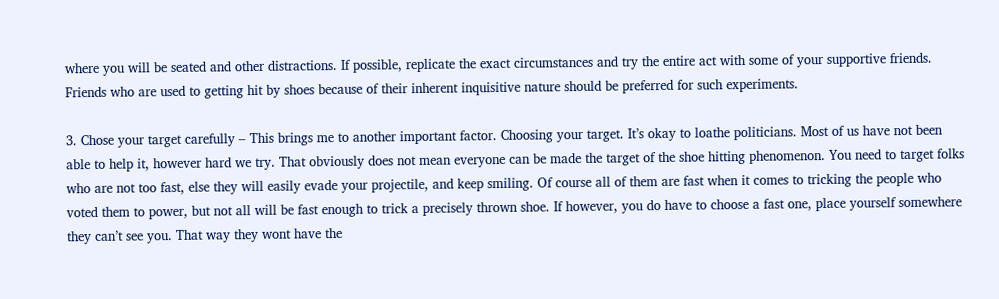where you will be seated and other distractions. If possible, replicate the exact circumstances and try the entire act with some of your supportive friends. Friends who are used to getting hit by shoes because of their inherent inquisitive nature should be preferred for such experiments.

3. Chose your target carefully – This brings me to another important factor. Choosing your target. It’s okay to loathe politicians. Most of us have not been able to help it, however hard we try. That obviously does not mean everyone can be made the target of the shoe hitting phenomenon. You need to target folks who are not too fast, else they will easily evade your projectile, and keep smiling. Of course all of them are fast when it comes to tricking the people who voted them to power, but not all will be fast enough to trick a precisely thrown shoe. If however, you do have to choose a fast one, place yourself somewhere they can’t see you. That way they wont have the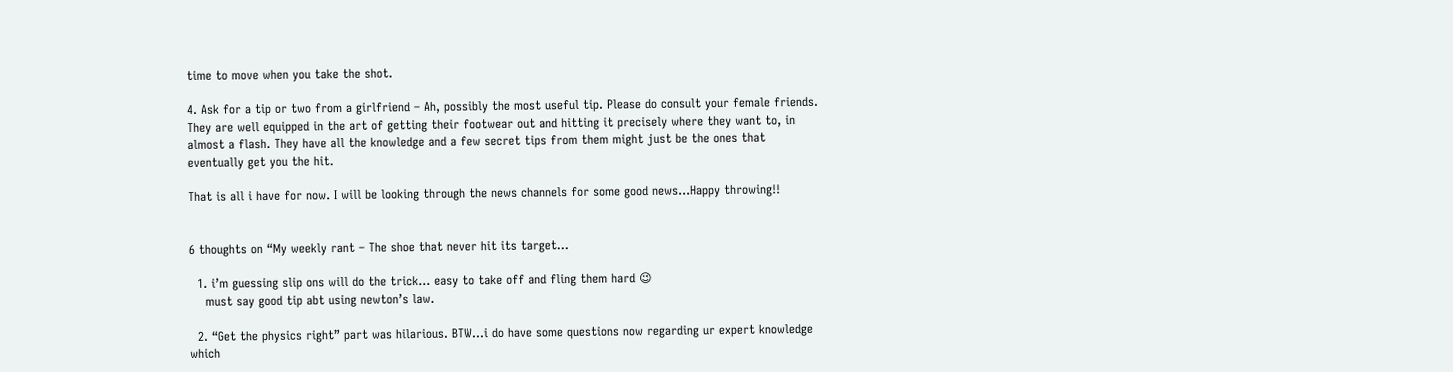time to move when you take the shot.

4. Ask for a tip or two from a girlfriend – Ah, possibly the most useful tip. Please do consult your female friends. They are well equipped in the art of getting their footwear out and hitting it precisely where they want to, in almost a flash. They have all the knowledge and a few secret tips from them might just be the ones that eventually get you the hit.

That is all i have for now. I will be looking through the news channels for some good news…Happy throwing!!


6 thoughts on “My weekly rant – The shoe that never hit its target…

  1. i’m guessing slip ons will do the trick… easy to take off and fling them hard 😉
    must say good tip abt using newton’s law.

  2. “Get the physics right” part was hilarious. BTW…i do have some questions now regarding ur expert knowledge which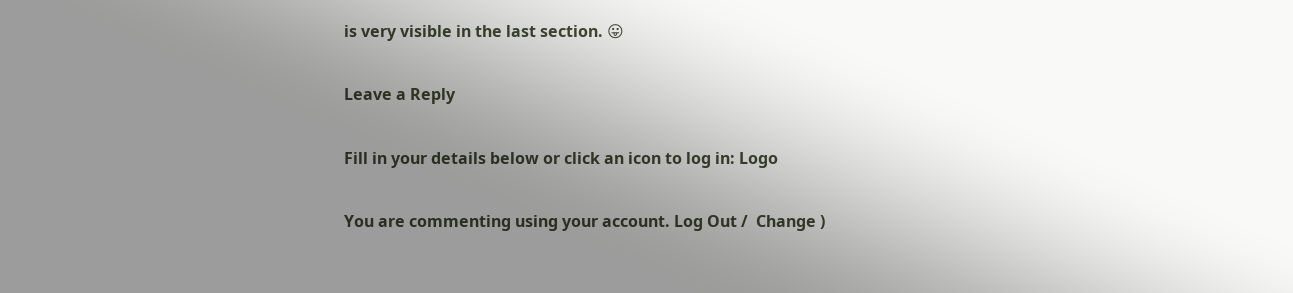is very visible in the last section. 😛

Leave a Reply

Fill in your details below or click an icon to log in: Logo

You are commenting using your account. Log Out /  Change )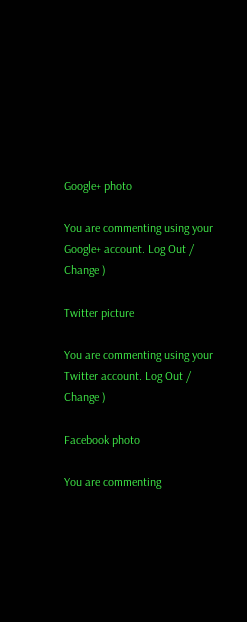Google+ photo

You are commenting using your Google+ account. Log Out /  Change )

Twitter picture

You are commenting using your Twitter account. Log Out /  Change )

Facebook photo

You are commenting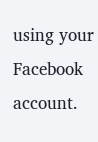using your Facebook account.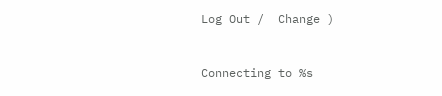Log Out /  Change )


Connecting to %s